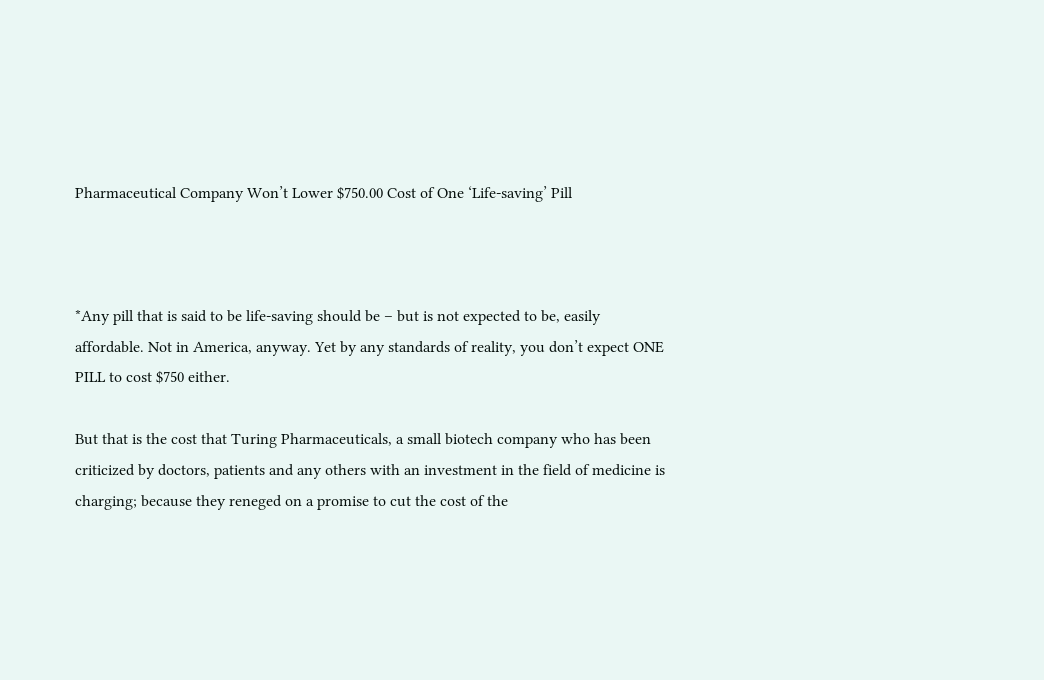Pharmaceutical Company Won’t Lower $750.00 Cost of One ‘Life-saving’ Pill



*Any pill that is said to be life-saving should be – but is not expected to be, easily affordable. Not in America, anyway. Yet by any standards of reality, you don’t expect ONE PILL to cost $750 either.

But that is the cost that Turing Pharmaceuticals, a small biotech company who has been criticized by doctors, patients and any others with an investment in the field of medicine is charging; because they reneged on a promise to cut the cost of the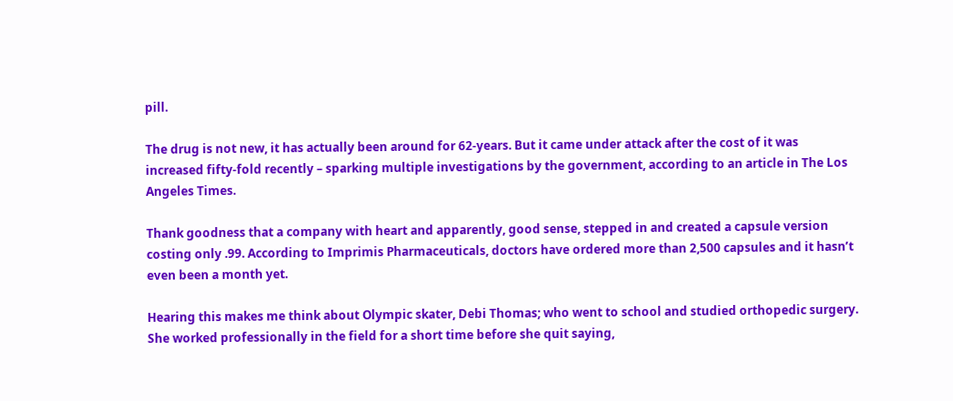pill.

The drug is not new, it has actually been around for 62-years. But it came under attack after the cost of it was increased fifty-fold recently – sparking multiple investigations by the government, according to an article in The Los Angeles Times.

Thank goodness that a company with heart and apparently, good sense, stepped in and created a capsule version costing only .99. According to Imprimis Pharmaceuticals, doctors have ordered more than 2,500 capsules and it hasn’t even been a month yet.

Hearing this makes me think about Olympic skater, Debi Thomas; who went to school and studied orthopedic surgery. She worked professionally in the field for a short time before she quit saying,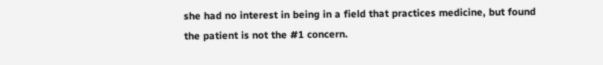she had no interest in being in a field that practices medicine, but found the patient is not the #1 concern.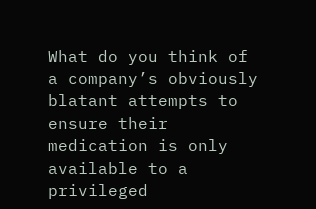What do you think of a company’s obviously blatant attempts to ensure their medication is only available to a privileged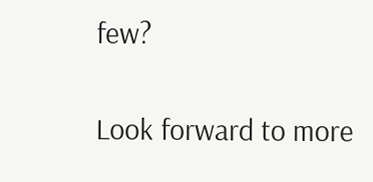few?

Look forward to more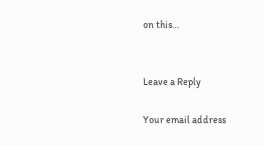on this…


Leave a Reply

Your email address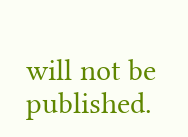will not be published.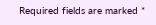Required fields are marked *